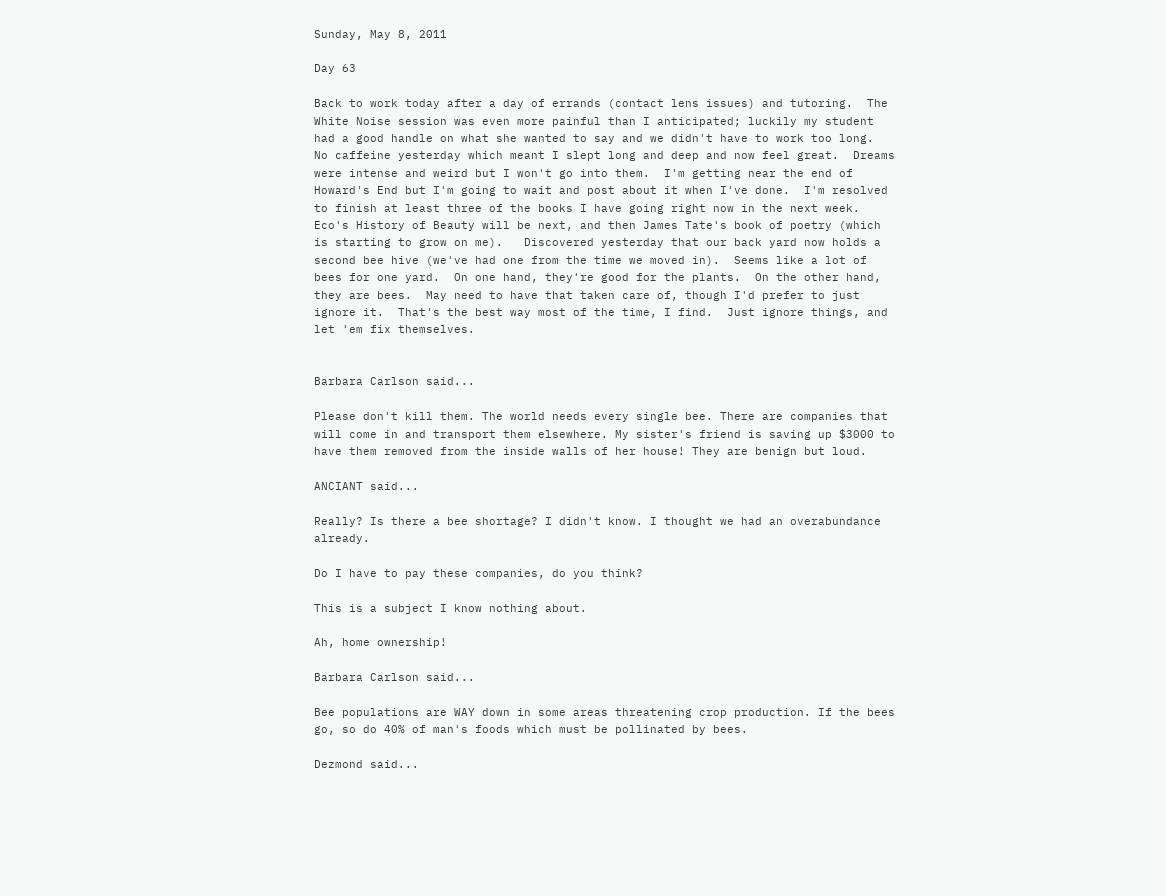Sunday, May 8, 2011

Day 63

Back to work today after a day of errands (contact lens issues) and tutoring.  The White Noise session was even more painful than I anticipated; luckily my student had a good handle on what she wanted to say and we didn't have to work too long.  No caffeine yesterday which meant I slept long and deep and now feel great.  Dreams were intense and weird but I won't go into them.  I'm getting near the end of Howard's End but I'm going to wait and post about it when I've done.  I'm resolved to finish at least three of the books I have going right now in the next week.  Eco's History of Beauty will be next, and then James Tate's book of poetry (which is starting to grow on me).   Discovered yesterday that our back yard now holds a second bee hive (we've had one from the time we moved in).  Seems like a lot of bees for one yard.  On one hand, they're good for the plants.  On the other hand, they are bees.  May need to have that taken care of, though I'd prefer to just ignore it.  That's the best way most of the time, I find.  Just ignore things, and let 'em fix themselves.


Barbara Carlson said...

Please don't kill them. The world needs every single bee. There are companies that will come in and transport them elsewhere. My sister's friend is saving up $3000 to have them removed from the inside walls of her house! They are benign but loud.

ANCIANT said...

Really? Is there a bee shortage? I didn't know. I thought we had an overabundance already.

Do I have to pay these companies, do you think?

This is a subject I know nothing about.

Ah, home ownership!

Barbara Carlson said...

Bee populations are WAY down in some areas threatening crop production. If the bees go, so do 40% of man's foods which must be pollinated by bees.

Dezmond said...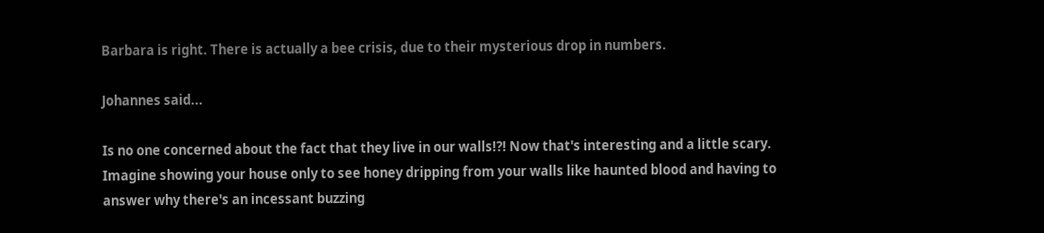Barbara is right. There is actually a bee crisis, due to their mysterious drop in numbers.

Johannes said...

Is no one concerned about the fact that they live in our walls!?! Now that's interesting and a little scary. Imagine showing your house only to see honey dripping from your walls like haunted blood and having to answer why there's an incessant buzzing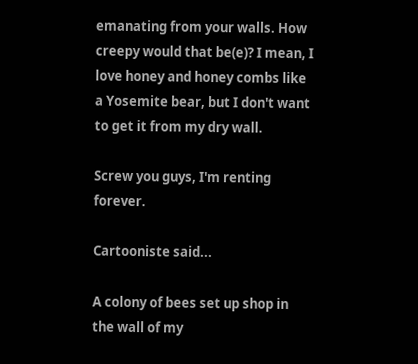emanating from your walls. How creepy would that be(e)? I mean, I love honey and honey combs like a Yosemite bear, but I don't want to get it from my dry wall.

Screw you guys, I'm renting forever.

Cartooniste said...

A colony of bees set up shop in the wall of my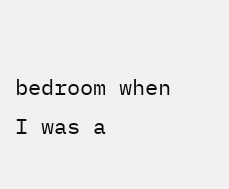bedroom when I was a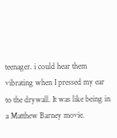teenager. i could hear them vibrating when I pressed my ear to the drywall. It was like being in a Matthew Barney movie.